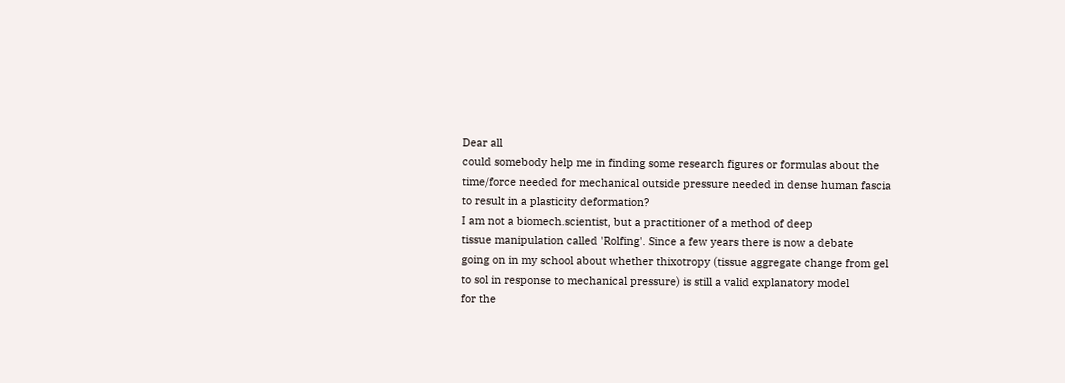Dear all
could somebody help me in finding some research figures or formulas about the
time/force needed for mechanical outside pressure needed in dense human fascia
to result in a plasticity deformation?
I am not a biomech.scientist, but a practitioner of a method of deep
tissue manipulation called 'Rolfing'. Since a few years there is now a debate
going on in my school about whether thixotropy (tissue aggregate change from gel
to sol in response to mechanical pressure) is still a valid explanatory model
for the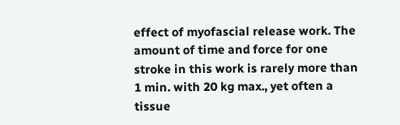effect of myofascial release work. The amount of time and force for one
stroke in this work is rarely more than 1 min. with 20 kg max., yet often a
tissue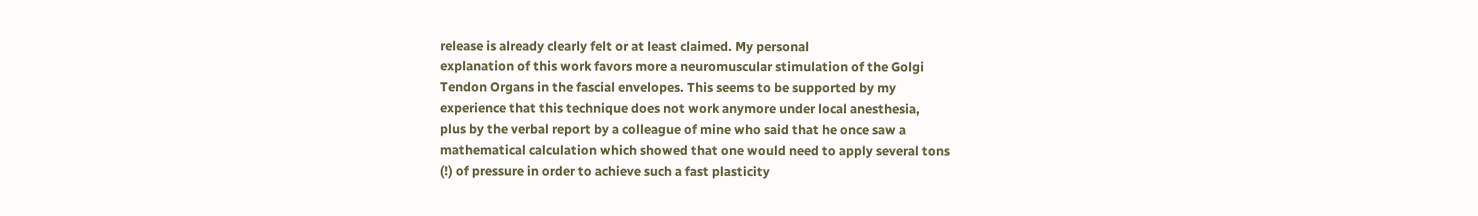release is already clearly felt or at least claimed. My personal
explanation of this work favors more a neuromuscular stimulation of the Golgi
Tendon Organs in the fascial envelopes. This seems to be supported by my
experience that this technique does not work anymore under local anesthesia,
plus by the verbal report by a colleague of mine who said that he once saw a
mathematical calculation which showed that one would need to apply several tons
(!) of pressure in order to achieve such a fast plasticity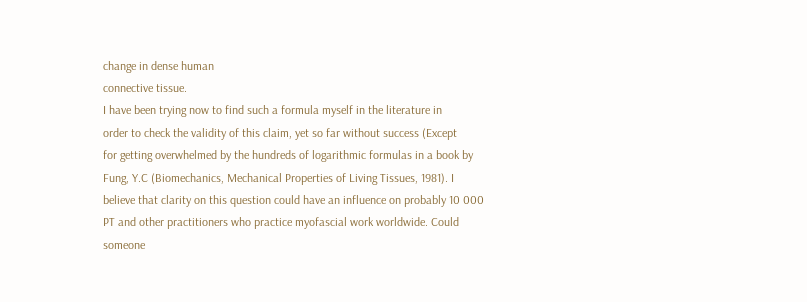change in dense human
connective tissue.
I have been trying now to find such a formula myself in the literature in
order to check the validity of this claim, yet so far without success (Except
for getting overwhelmed by the hundreds of logarithmic formulas in a book by
Fung, Y.C (Biomechanics, Mechanical Properties of Living Tissues, 1981). I
believe that clarity on this question could have an influence on probably 10 000
PT and other practitioners who practice myofascial work worldwide. Could
someone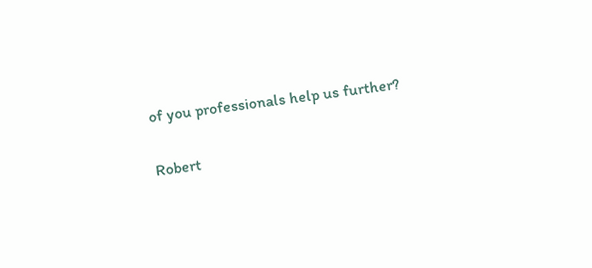of you professionals help us further?

Robert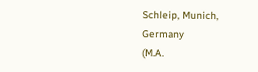Schleip, Munich, Germany
(M.A.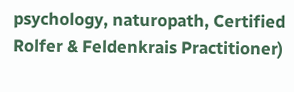psychology, naturopath, Certified Rolfer & Feldenkrais Practitioner)